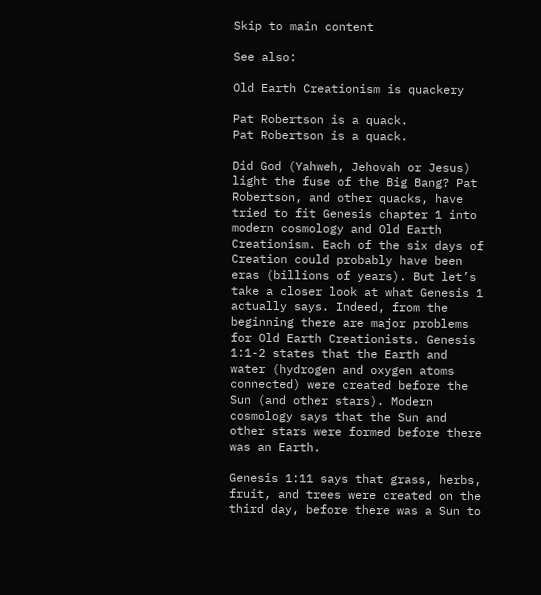Skip to main content

See also:

Old Earth Creationism is quackery

Pat Robertson is a quack.
Pat Robertson is a quack.

Did God (Yahweh, Jehovah or Jesus) light the fuse of the Big Bang? Pat Robertson, and other quacks, have tried to fit Genesis chapter 1 into modern cosmology and Old Earth Creationism. Each of the six days of Creation could probably have been eras (billions of years). But let’s take a closer look at what Genesis 1 actually says. Indeed, from the beginning there are major problems for Old Earth Creationists. Genesis 1:1-2 states that the Earth and water (hydrogen and oxygen atoms connected) were created before the Sun (and other stars). Modern cosmology says that the Sun and other stars were formed before there was an Earth.

Genesis 1:11 says that grass, herbs, fruit, and trees were created on the third day, before there was a Sun to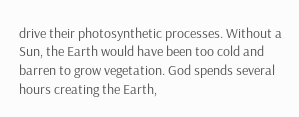drive their photosynthetic processes. Without a Sun, the Earth would have been too cold and barren to grow vegetation. God spends several hours creating the Earth,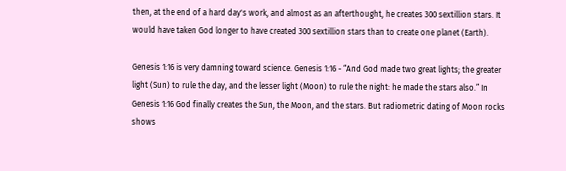then, at the end of a hard day's work, and almost as an afterthought, he creates 300 sextillion stars. It would have taken God longer to have created 300 sextillion stars than to create one planet (Earth).

Genesis 1:16 is very damning toward science. Genesis 1:16 - “And God made two great lights; the greater light (Sun) to rule the day, and the lesser light (Moon) to rule the night: he made the stars also.” In Genesis 1:16 God finally creates the Sun, the Moon, and the stars. But radiometric dating of Moon rocks shows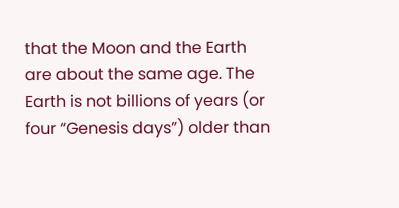that the Moon and the Earth are about the same age. The Earth is not billions of years (or four “Genesis days”) older than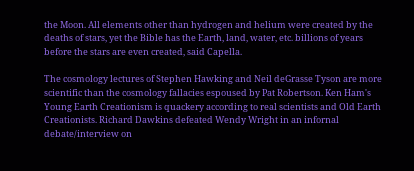the Moon. All elements other than hydrogen and helium were created by the deaths of stars, yet the Bible has the Earth, land, water, etc. billions of years before the stars are even created, said Capella.

The cosmology lectures of Stephen Hawking and Neil deGrasse Tyson are more scientific than the cosmology fallacies espoused by Pat Robertson. Ken Ham's Young Earth Creationism is quackery according to real scientists and Old Earth Creationists. Richard Dawkins defeated Wendy Wright in an infornal debate/interview on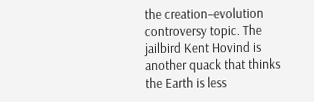the creation–evolution controversy topic. The jailbird Kent Hovind is another quack that thinks the Earth is less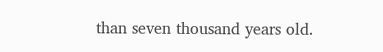than seven thousand years old.